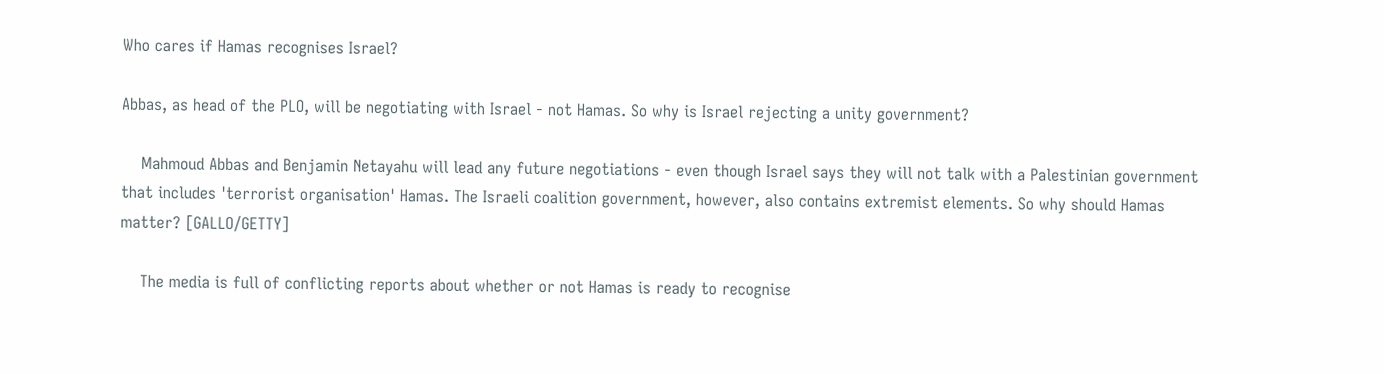Who cares if Hamas recognises Israel?

Abbas, as head of the PLO, will be negotiating with Israel - not Hamas. So why is Israel rejecting a unity government?

    Mahmoud Abbas and Benjamin Netayahu will lead any future negotiations - even though Israel says they will not talk with a Palestinian government that includes 'terrorist organisation' Hamas. The Israeli coalition government, however, also contains extremist elements. So why should Hamas matter? [GALLO/GETTY]

    The media is full of conflicting reports about whether or not Hamas is ready to recognise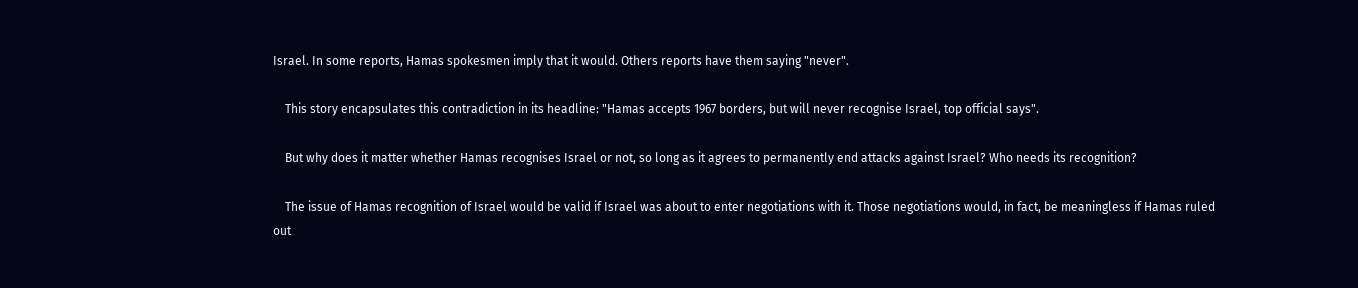Israel. In some reports, Hamas spokesmen imply that it would. Others reports have them saying "never".

    This story encapsulates this contradiction in its headline: "Hamas accepts 1967 borders, but will never recognise Israel, top official says".

    But why does it matter whether Hamas recognises Israel or not, so long as it agrees to permanently end attacks against Israel? Who needs its recognition?

    The issue of Hamas recognition of Israel would be valid if Israel was about to enter negotiations with it. Those negotiations would, in fact, be meaningless if Hamas ruled out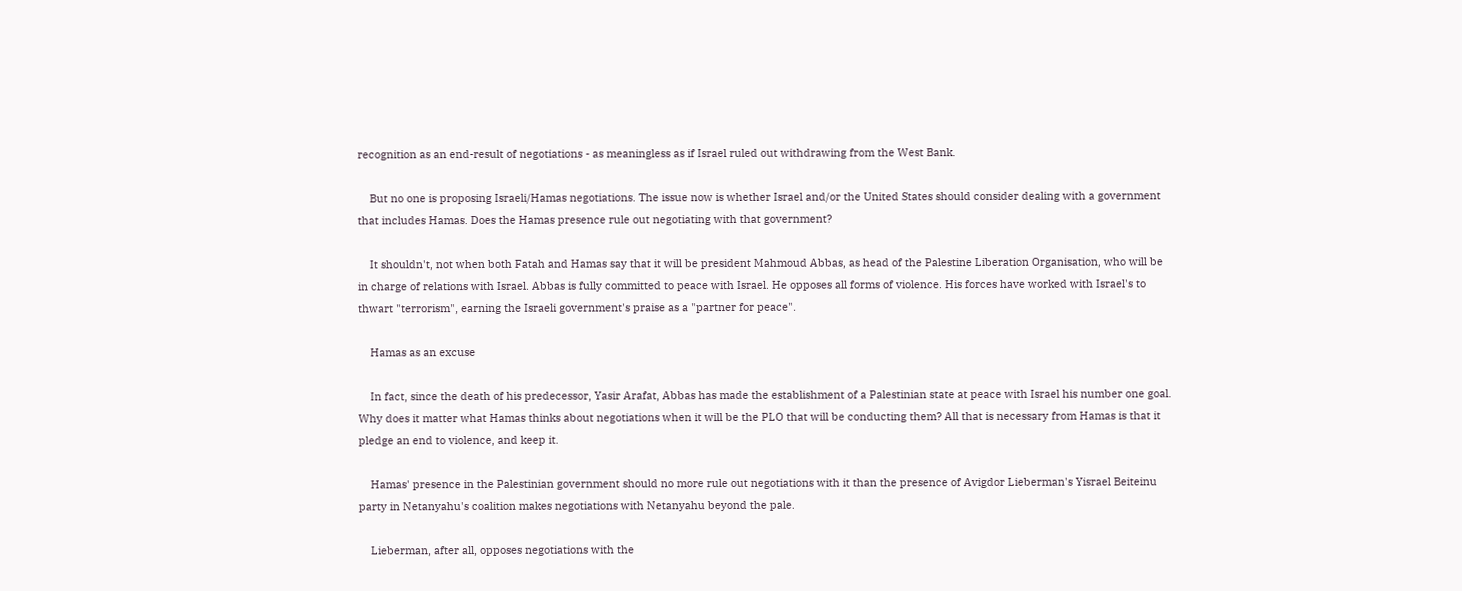recognition as an end-result of negotiations - as meaningless as if Israel ruled out withdrawing from the West Bank.

    But no one is proposing Israeli/Hamas negotiations. The issue now is whether Israel and/or the United States should consider dealing with a government that includes Hamas. Does the Hamas presence rule out negotiating with that government?

    It shouldn't, not when both Fatah and Hamas say that it will be president Mahmoud Abbas, as head of the Palestine Liberation Organisation, who will be in charge of relations with Israel. Abbas is fully committed to peace with Israel. He opposes all forms of violence. His forces have worked with Israel's to thwart "terrorism", earning the Israeli government's praise as a "partner for peace".

    Hamas as an excuse

    In fact, since the death of his predecessor, Yasir Arafat, Abbas has made the establishment of a Palestinian state at peace with Israel his number one goal. Why does it matter what Hamas thinks about negotiations when it will be the PLO that will be conducting them? All that is necessary from Hamas is that it pledge an end to violence, and keep it.

    Hamas' presence in the Palestinian government should no more rule out negotiations with it than the presence of Avigdor Lieberman's Yisrael Beiteinu party in Netanyahu's coalition makes negotiations with Netanyahu beyond the pale.

    Lieberman, after all, opposes negotiations with the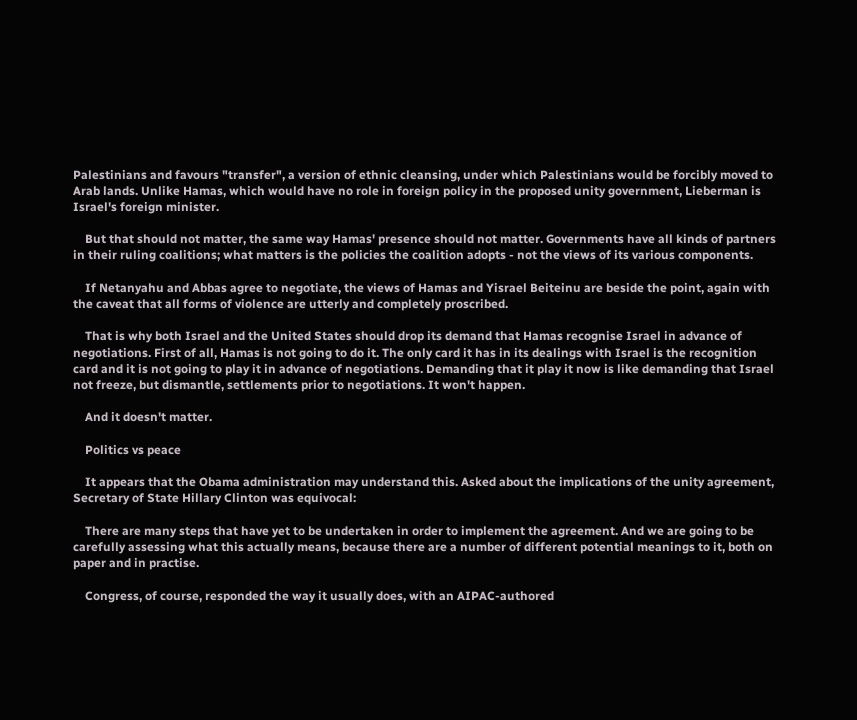Palestinians and favours "transfer", a version of ethnic cleansing, under which Palestinians would be forcibly moved to Arab lands. Unlike Hamas, which would have no role in foreign policy in the proposed unity government, Lieberman is Israel's foreign minister.

    But that should not matter, the same way Hamas' presence should not matter. Governments have all kinds of partners in their ruling coalitions; what matters is the policies the coalition adopts - not the views of its various components.

    If Netanyahu and Abbas agree to negotiate, the views of Hamas and Yisrael Beiteinu are beside the point, again with the caveat that all forms of violence are utterly and completely proscribed.

    That is why both Israel and the United States should drop its demand that Hamas recognise Israel in advance of negotiations. First of all, Hamas is not going to do it. The only card it has in its dealings with Israel is the recognition card and it is not going to play it in advance of negotiations. Demanding that it play it now is like demanding that Israel not freeze, but dismantle, settlements prior to negotiations. It won't happen.

    And it doesn't matter.

    Politics vs peace

    It appears that the Obama administration may understand this. Asked about the implications of the unity agreement, Secretary of State Hillary Clinton was equivocal:

    There are many steps that have yet to be undertaken in order to implement the agreement. And we are going to be carefully assessing what this actually means, because there are a number of different potential meanings to it, both on paper and in practise.

    Congress, of course, responded the way it usually does, with an AIPAC-authored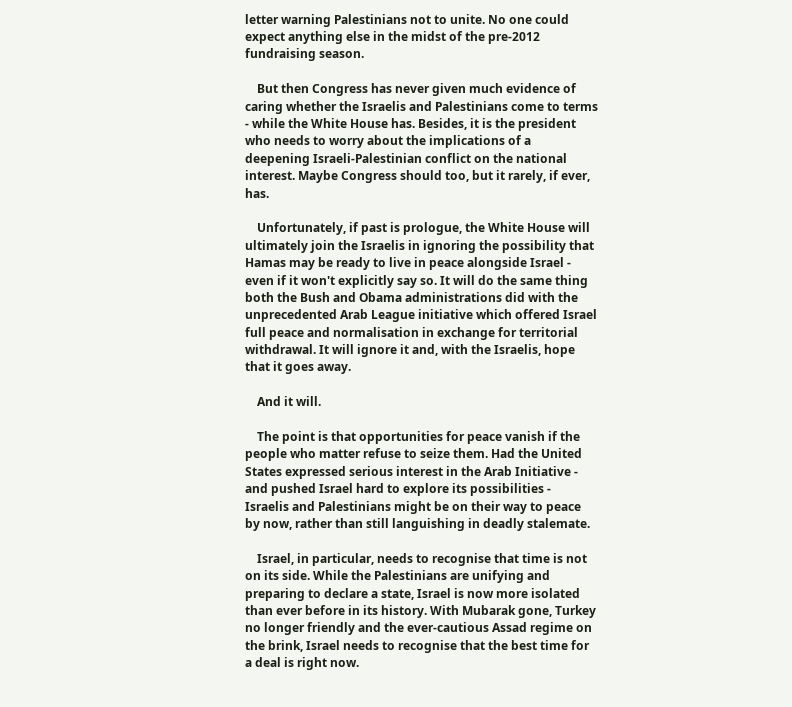letter warning Palestinians not to unite. No one could expect anything else in the midst of the pre-2012 fundraising season.

    But then Congress has never given much evidence of caring whether the Israelis and Palestinians come to terms - while the White House has. Besides, it is the president who needs to worry about the implications of a deepening Israeli-Palestinian conflict on the national interest. Maybe Congress should too, but it rarely, if ever, has.

    Unfortunately, if past is prologue, the White House will ultimately join the Israelis in ignoring the possibility that Hamas may be ready to live in peace alongside Israel - even if it won't explicitly say so. It will do the same thing both the Bush and Obama administrations did with the unprecedented Arab League initiative which offered Israel full peace and normalisation in exchange for territorial withdrawal. It will ignore it and, with the Israelis, hope that it goes away.

    And it will.

    The point is that opportunities for peace vanish if the people who matter refuse to seize them. Had the United States expressed serious interest in the Arab Initiative - and pushed Israel hard to explore its possibilities -  Israelis and Palestinians might be on their way to peace by now, rather than still languishing in deadly stalemate.

    Israel, in particular, needs to recognise that time is not on its side. While the Palestinians are unifying and preparing to declare a state, Israel is now more isolated than ever before in its history. With Mubarak gone, Turkey no longer friendly and the ever-cautious Assad regime on the brink, Israel needs to recognise that the best time for a deal is right now.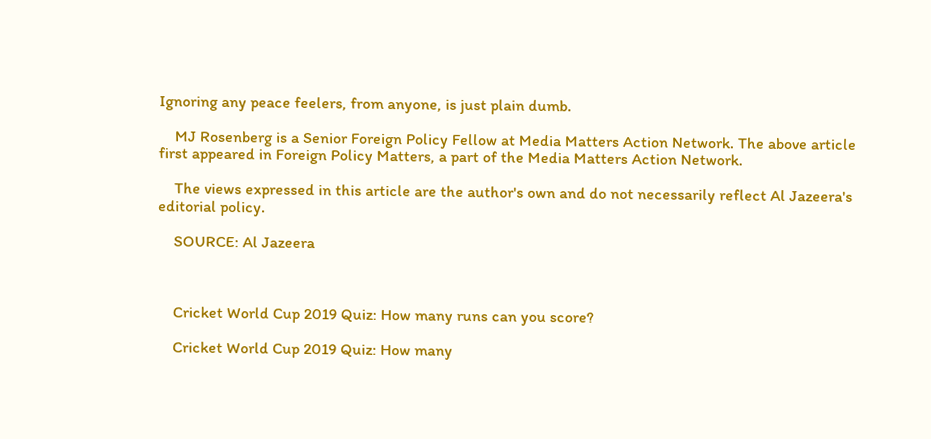Ignoring any peace feelers, from anyone, is just plain dumb.

    MJ Rosenberg is a Senior Foreign Policy Fellow at Media Matters Action Network. The above article first appeared in Foreign Policy Matters, a part of the Media Matters Action Network.

    The views expressed in this article are the author's own and do not necessarily reflect Al Jazeera's editorial policy.

    SOURCE: Al Jazeera



    Cricket World Cup 2019 Quiz: How many runs can you score?

    Cricket World Cup 2019 Quiz: How many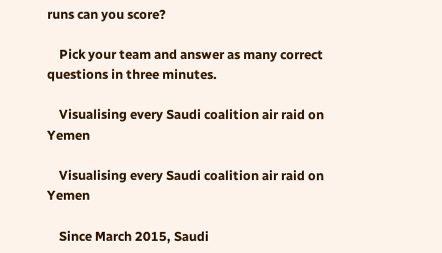runs can you score?

    Pick your team and answer as many correct questions in three minutes.

    Visualising every Saudi coalition air raid on Yemen

    Visualising every Saudi coalition air raid on Yemen

    Since March 2015, Saudi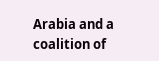Arabia and a coalition of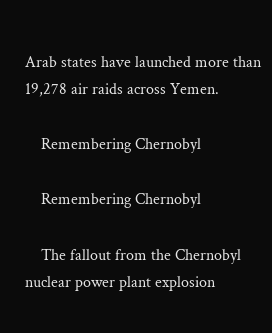Arab states have launched more than 19,278 air raids across Yemen.

    Remembering Chernobyl

    Remembering Chernobyl

    The fallout from the Chernobyl nuclear power plant explosion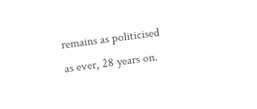remains as politicised as ever, 28 years on.